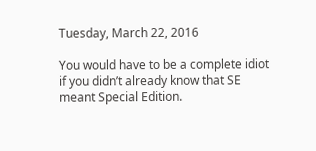Tuesday, March 22, 2016

You would have to be a complete idiot if you didn’t already know that SE meant Special Edition.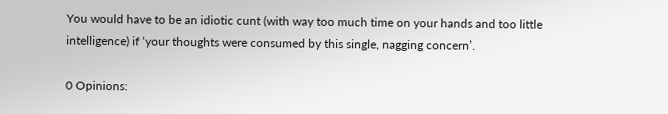You would have to be an idiotic cunt (with way too much time on your hands and too little intelligence) if ‘your thoughts were consumed by this single, nagging concern’.

0 Opinions: